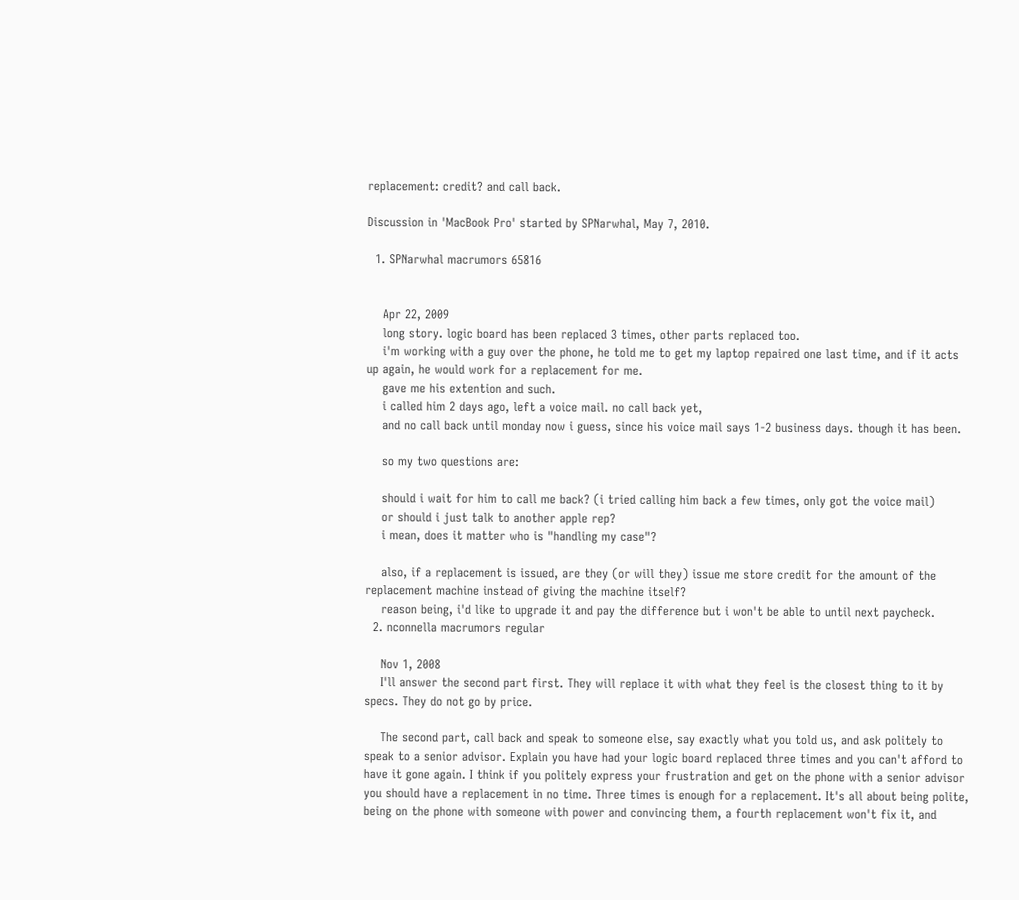replacement: credit? and call back.

Discussion in 'MacBook Pro' started by SPNarwhal, May 7, 2010.

  1. SPNarwhal macrumors 65816


    Apr 22, 2009
    long story. logic board has been replaced 3 times, other parts replaced too.
    i'm working with a guy over the phone, he told me to get my laptop repaired one last time, and if it acts up again, he would work for a replacement for me.
    gave me his extention and such.
    i called him 2 days ago, left a voice mail. no call back yet,
    and no call back until monday now i guess, since his voice mail says 1-2 business days. though it has been.

    so my two questions are:

    should i wait for him to call me back? (i tried calling him back a few times, only got the voice mail)
    or should i just talk to another apple rep?
    i mean, does it matter who is "handling my case"?

    also, if a replacement is issued, are they (or will they) issue me store credit for the amount of the replacement machine instead of giving the machine itself?
    reason being, i'd like to upgrade it and pay the difference but i won't be able to until next paycheck.
  2. nconnella macrumors regular

    Nov 1, 2008
    I'll answer the second part first. They will replace it with what they feel is the closest thing to it by specs. They do not go by price.

    The second part, call back and speak to someone else, say exactly what you told us, and ask politely to speak to a senior advisor. Explain you have had your logic board replaced three times and you can't afford to have it gone again. I think if you politely express your frustration and get on the phone with a senior advisor you should have a replacement in no time. Three times is enough for a replacement. It's all about being polite, being on the phone with someone with power and convincing them, a fourth replacement won't fix it, and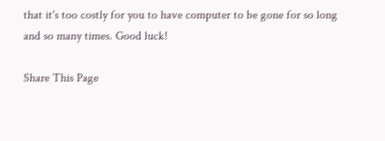that it's too costly for you to have computer to be gone for so long and so many times. Good luck!

Share This Page